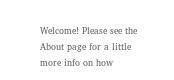Welcome! Please see the About page for a little more info on how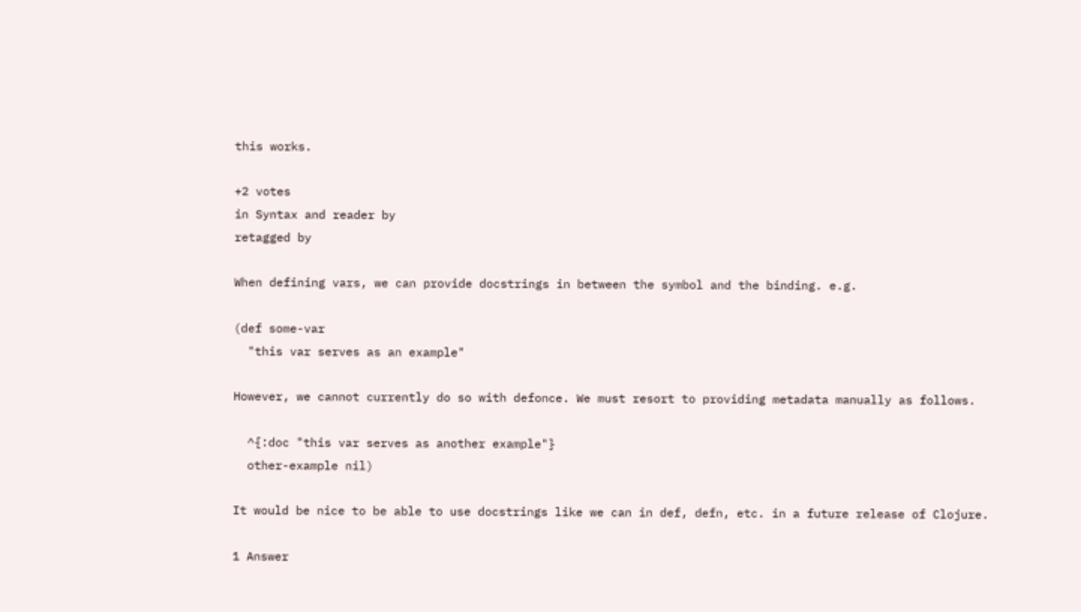this works.

+2 votes
in Syntax and reader by
retagged by

When defining vars, we can provide docstrings in between the symbol and the binding. e.g.

(def some-var
  "this var serves as an example"

However, we cannot currently do so with defonce. We must resort to providing metadata manually as follows.

  ^{:doc "this var serves as another example"}
  other-example nil)

It would be nice to be able to use docstrings like we can in def, defn, etc. in a future release of Clojure.

1 Answer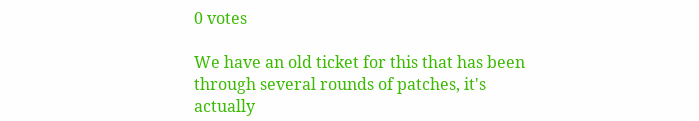0 votes

We have an old ticket for this that has been through several rounds of patches, it's actually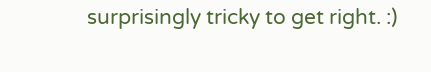surprisingly tricky to get right. :)